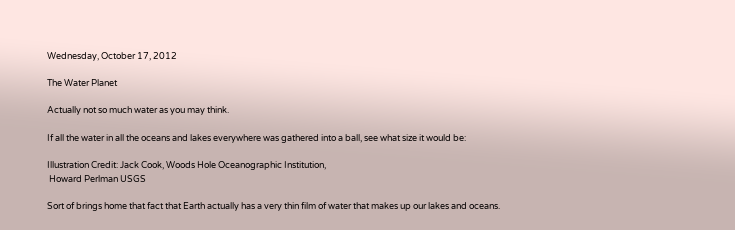Wednesday, October 17, 2012

The Water Planet

Actually not so much water as you may think.

If all the water in all the oceans and lakes everywhere was gathered into a ball, see what size it would be:

Illustration Credit: Jack Cook, Woods Hole Oceanographic Institution,
 Howard Perlman USGS

Sort of brings home that fact that Earth actually has a very thin film of water that makes up our lakes and oceans.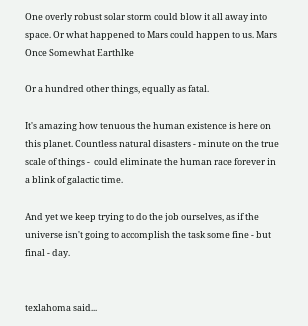One overly robust solar storm could blow it all away into space. Or what happened to Mars could happen to us. Mars Once Somewhat Earthlke

Or a hundred other things, equally as fatal.

It's amazing how tenuous the human existence is here on this planet. Countless natural disasters - minute on the true scale of things -  could eliminate the human race forever in a blink of galactic time.

And yet we keep trying to do the job ourselves, as if the universe isn't going to accomplish the task some fine - but final - day.


texlahoma said...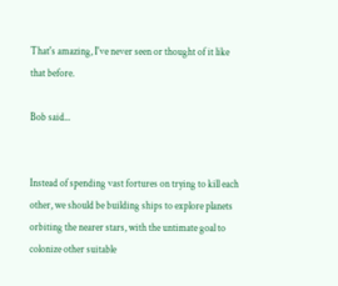That's amazing, I've never seen or thought of it like that before.

Bob said...


Instead of spending vast fortures on trying to kill each other, we should be building ships to explore planets orbiting the nearer stars, with the untimate goal to colonize other suitable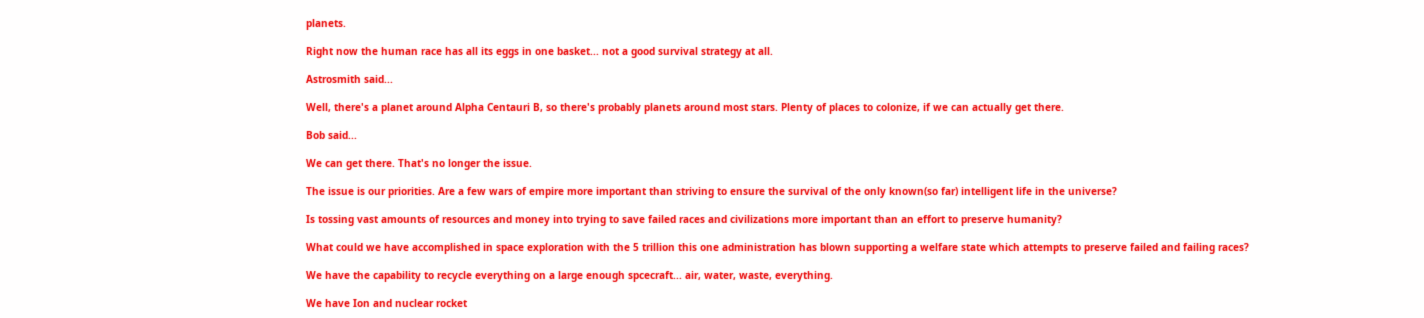planets.

Right now the human race has all its eggs in one basket... not a good survival strategy at all.

Astrosmith said...

Well, there's a planet around Alpha Centauri B, so there's probably planets around most stars. Plenty of places to colonize, if we can actually get there.

Bob said...

We can get there. That's no longer the issue.

The issue is our priorities. Are a few wars of empire more important than striving to ensure the survival of the only known(so far) intelligent life in the universe?

Is tossing vast amounts of resources and money into trying to save failed races and civilizations more important than an effort to preserve humanity?

What could we have accomplished in space exploration with the 5 trillion this one administration has blown supporting a welfare state which attempts to preserve failed and failing races?

We have the capability to recycle everything on a large enough spcecraft... air, water, waste, everything.

We have Ion and nuclear rocket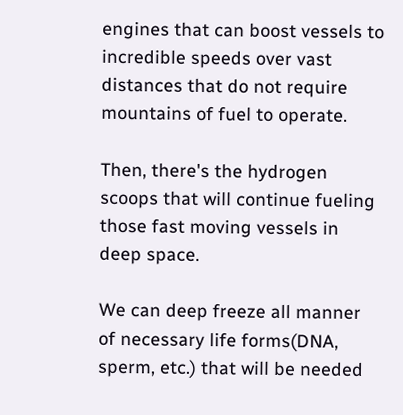engines that can boost vessels to incredible speeds over vast distances that do not require mountains of fuel to operate.

Then, there's the hydrogen scoops that will continue fueling those fast moving vessels in deep space.

We can deep freeze all manner of necessary life forms(DNA, sperm, etc.) that will be needed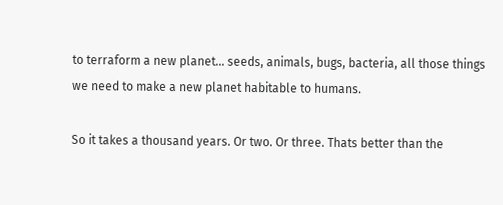to terraform a new planet... seeds, animals, bugs, bacteria, all those things we need to make a new planet habitable to humans.

So it takes a thousand years. Or two. Or three. Thats better than the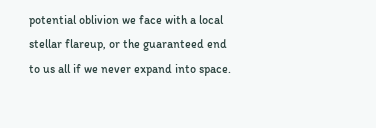potential oblivion we face with a local stellar flareup, or the guaranteed end to us all if we never expand into space.